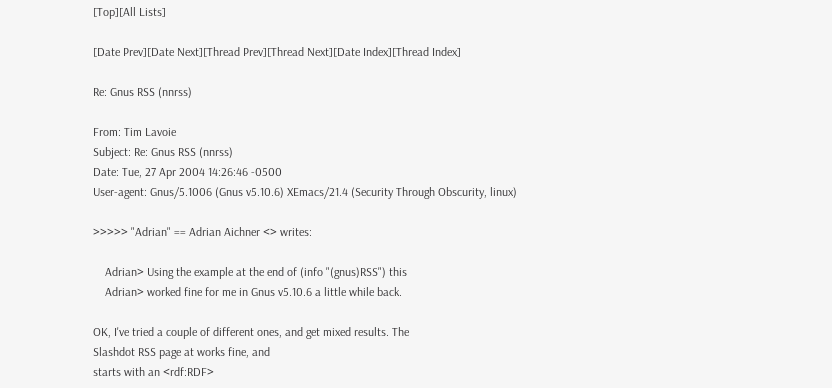[Top][All Lists]

[Date Prev][Date Next][Thread Prev][Thread Next][Date Index][Thread Index]

Re: Gnus RSS (nnrss)

From: Tim Lavoie
Subject: Re: Gnus RSS (nnrss)
Date: Tue, 27 Apr 2004 14:26:46 -0500
User-agent: Gnus/5.1006 (Gnus v5.10.6) XEmacs/21.4 (Security Through Obscurity, linux)

>>>>> "Adrian" == Adrian Aichner <> writes:

    Adrian> Using the example at the end of (info "(gnus)RSS") this
    Adrian> worked fine for me in Gnus v5.10.6 a little while back.

OK, I've tried a couple of different ones, and get mixed results. The
Slashdot RSS page at works fine, and
starts with an <rdf:RDF>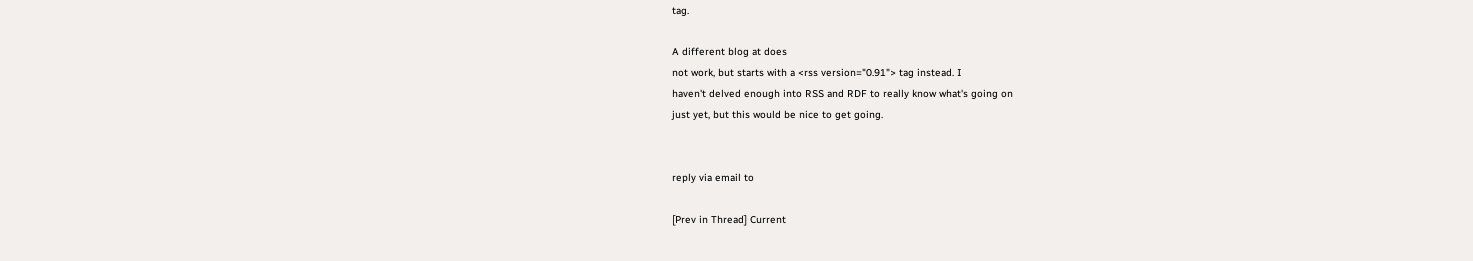tag.

A different blog at does
not work, but starts with a <rss version="0.91"> tag instead. I
haven't delved enough into RSS and RDF to really know what's going on
just yet, but this would be nice to get going.


reply via email to

[Prev in Thread] Current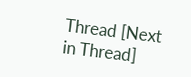Thread [Next in Thread]